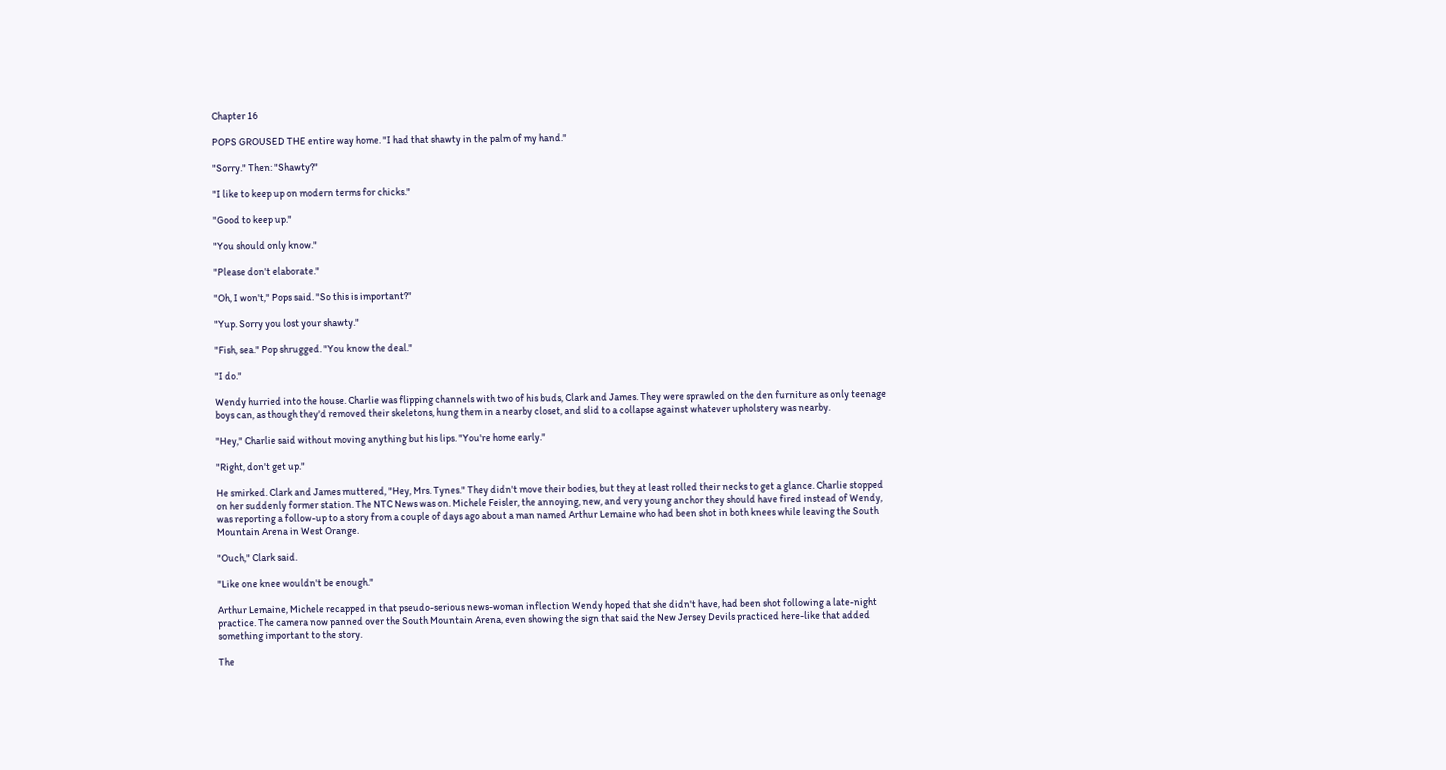Chapter 16

POPS GROUSED THE entire way home. "I had that shawty in the palm of my hand."

"Sorry." Then: "Shawty?"

"I like to keep up on modern terms for chicks."

"Good to keep up."

"You should only know."

"Please don't elaborate."

"Oh, I won't," Pops said. "So this is important?"

"Yup. Sorry you lost your shawty."

"Fish, sea." Pop shrugged. "You know the deal."

"I do."

Wendy hurried into the house. Charlie was flipping channels with two of his buds, Clark and James. They were sprawled on the den furniture as only teenage boys can, as though they'd removed their skeletons, hung them in a nearby closet, and slid to a collapse against whatever upholstery was nearby.

"Hey," Charlie said without moving anything but his lips. "You're home early."

"Right, don't get up."

He smirked. Clark and James muttered, "Hey, Mrs. Tynes." They didn't move their bodies, but they at least rolled their necks to get a glance. Charlie stopped on her suddenly former station. The NTC News was on. Michele Feisler, the annoying, new, and very young anchor they should have fired instead of Wendy, was reporting a follow-up to a story from a couple of days ago about a man named Arthur Lemaine who had been shot in both knees while leaving the South Mountain Arena in West Orange.

"Ouch," Clark said.

"Like one knee wouldn't be enough."

Arthur Lemaine, Michele recapped in that pseudo-serious news-woman inflection Wendy hoped that she didn't have, had been shot following a late-night practice. The camera now panned over the South Mountain Arena, even showing the sign that said the New Jersey Devils practiced here-like that added something important to the story.

The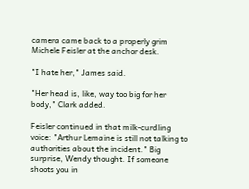camera came back to a properly grim Michele Feisler at the anchor desk.

"I hate her," James said.

"Her head is, like, way too big for her body," Clark added.

Feisler continued in that milk-curdling voice: "Arthur Lemaine is still not talking to authorities about the incident." Big surprise, Wendy thought. If someone shoots you in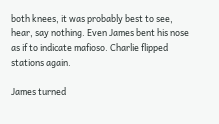both knees, it was probably best to see, hear, say nothing. Even James bent his nose as if to indicate mafioso. Charlie flipped stations again.

James turned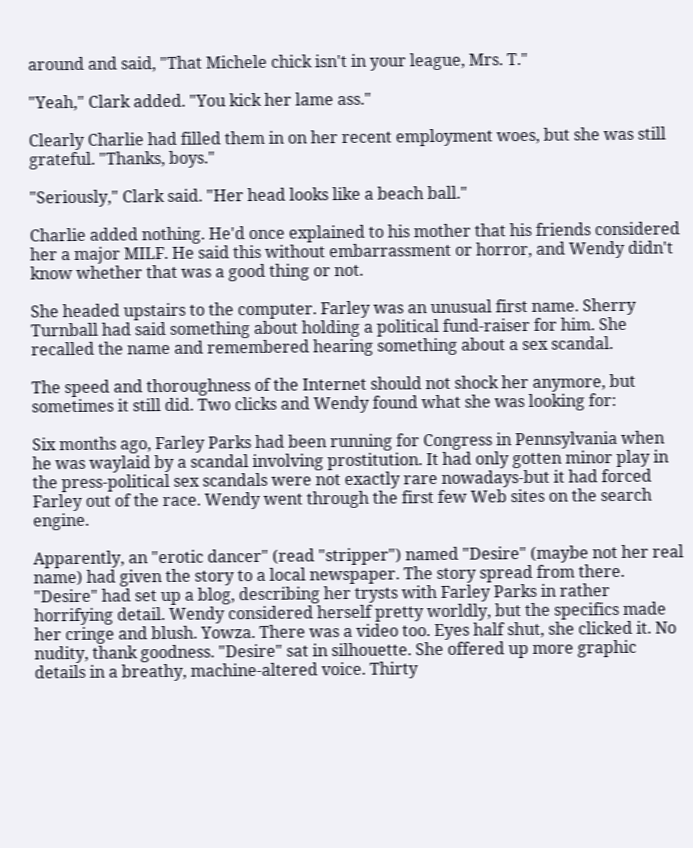around and said, "That Michele chick isn't in your league, Mrs. T."

"Yeah," Clark added. "You kick her lame ass."

Clearly Charlie had filled them in on her recent employment woes, but she was still grateful. "Thanks, boys."

"Seriously," Clark said. "Her head looks like a beach ball."

Charlie added nothing. He'd once explained to his mother that his friends considered her a major MILF. He said this without embarrassment or horror, and Wendy didn't know whether that was a good thing or not.

She headed upstairs to the computer. Farley was an unusual first name. Sherry Turnball had said something about holding a political fund-raiser for him. She recalled the name and remembered hearing something about a sex scandal.

The speed and thoroughness of the Internet should not shock her anymore, but sometimes it still did. Two clicks and Wendy found what she was looking for:

Six months ago, Farley Parks had been running for Congress in Pennsylvania when he was waylaid by a scandal involving prostitution. It had only gotten minor play in the press-political sex scandals were not exactly rare nowadays-but it had forced Farley out of the race. Wendy went through the first few Web sites on the search engine.

Apparently, an "erotic dancer" (read "stripper") named "Desire" (maybe not her real name) had given the story to a local newspaper. The story spread from there. "Desire" had set up a blog, describing her trysts with Farley Parks in rather horrifying detail. Wendy considered herself pretty worldly, but the specifics made her cringe and blush. Yowza. There was a video too. Eyes half shut, she clicked it. No nudity, thank goodness. "Desire" sat in silhouette. She offered up more graphic details in a breathy, machine-altered voice. Thirty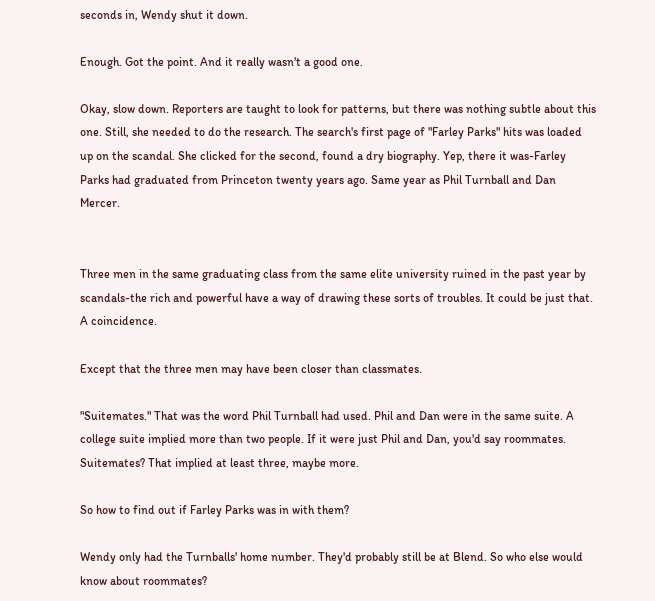seconds in, Wendy shut it down.

Enough. Got the point. And it really wasn't a good one.

Okay, slow down. Reporters are taught to look for patterns, but there was nothing subtle about this one. Still, she needed to do the research. The search's first page of "Farley Parks" hits was loaded up on the scandal. She clicked for the second, found a dry biography. Yep, there it was-Farley Parks had graduated from Princeton twenty years ago. Same year as Phil Turnball and Dan Mercer.


Three men in the same graduating class from the same elite university ruined in the past year by scandals-the rich and powerful have a way of drawing these sorts of troubles. It could be just that. A coincidence.

Except that the three men may have been closer than classmates.

"Suitemates." That was the word Phil Turnball had used. Phil and Dan were in the same suite. A college suite implied more than two people. If it were just Phil and Dan, you'd say roommates. Suitemates? That implied at least three, maybe more.

So how to find out if Farley Parks was in with them?

Wendy only had the Turnballs' home number. They'd probably still be at Blend. So who else would know about roommates?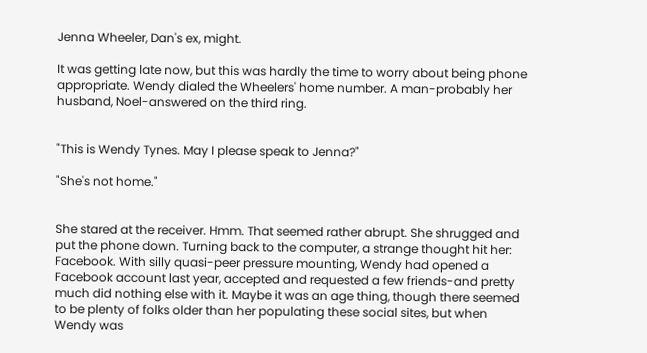Jenna Wheeler, Dan's ex, might.

It was getting late now, but this was hardly the time to worry about being phone appropriate. Wendy dialed the Wheelers' home number. A man-probably her husband, Noel-answered on the third ring.


"This is Wendy Tynes. May I please speak to Jenna?"

"She's not home."


She stared at the receiver. Hmm. That seemed rather abrupt. She shrugged and put the phone down. Turning back to the computer, a strange thought hit her: Facebook. With silly quasi-peer pressure mounting, Wendy had opened a Facebook account last year, accepted and requested a few friends-and pretty much did nothing else with it. Maybe it was an age thing, though there seemed to be plenty of folks older than her populating these social sites, but when Wendy was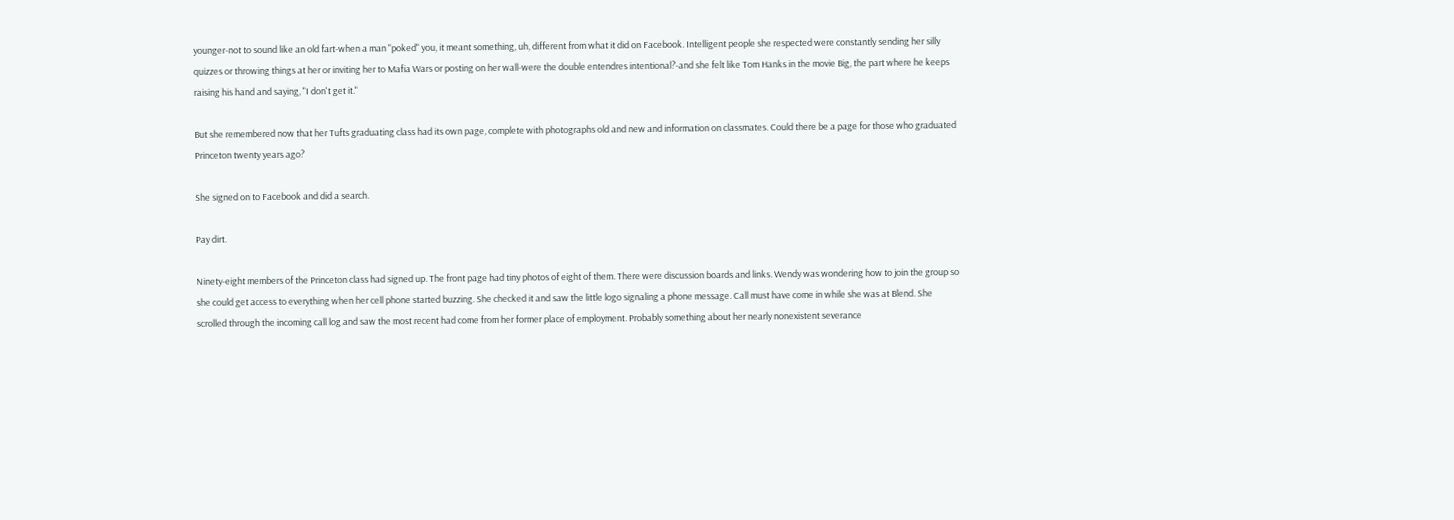younger-not to sound like an old fart-when a man "poked" you, it meant something, uh, different from what it did on Facebook. Intelligent people she respected were constantly sending her silly quizzes or throwing things at her or inviting her to Mafia Wars or posting on her wall-were the double entendres intentional?-and she felt like Tom Hanks in the movie Big, the part where he keeps raising his hand and saying, "I don't get it."

But she remembered now that her Tufts graduating class had its own page, complete with photographs old and new and information on classmates. Could there be a page for those who graduated Princeton twenty years ago?

She signed on to Facebook and did a search.

Pay dirt.

Ninety-eight members of the Princeton class had signed up. The front page had tiny photos of eight of them. There were discussion boards and links. Wendy was wondering how to join the group so she could get access to everything when her cell phone started buzzing. She checked it and saw the little logo signaling a phone message. Call must have come in while she was at Blend. She scrolled through the incoming call log and saw the most recent had come from her former place of employment. Probably something about her nearly nonexistent severance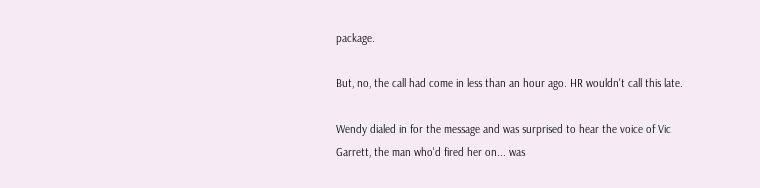package.

But, no, the call had come in less than an hour ago. HR wouldn't call this late.

Wendy dialed in for the message and was surprised to hear the voice of Vic Garrett, the man who'd fired her on... was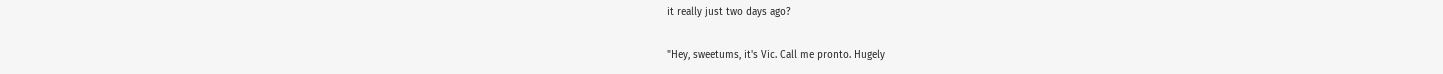it really just two days ago?

"Hey, sweetums, it's Vic. Call me pronto. Hugely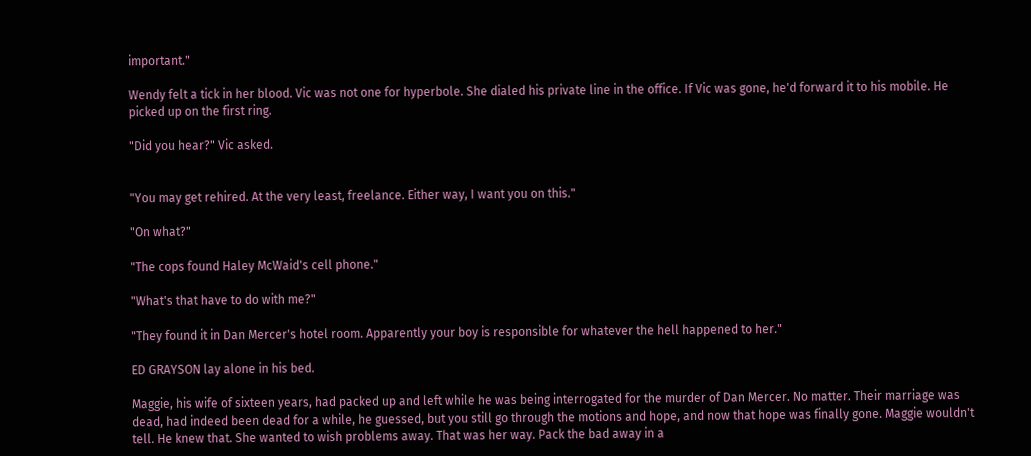important."

Wendy felt a tick in her blood. Vic was not one for hyperbole. She dialed his private line in the office. If Vic was gone, he'd forward it to his mobile. He picked up on the first ring.

"Did you hear?" Vic asked.


"You may get rehired. At the very least, freelance. Either way, I want you on this."

"On what?"

"The cops found Haley McWaid's cell phone."

"What's that have to do with me?"

"They found it in Dan Mercer's hotel room. Apparently your boy is responsible for whatever the hell happened to her."

ED GRAYSON lay alone in his bed.

Maggie, his wife of sixteen years, had packed up and left while he was being interrogated for the murder of Dan Mercer. No matter. Their marriage was dead, had indeed been dead for a while, he guessed, but you still go through the motions and hope, and now that hope was finally gone. Maggie wouldn't tell. He knew that. She wanted to wish problems away. That was her way. Pack the bad away in a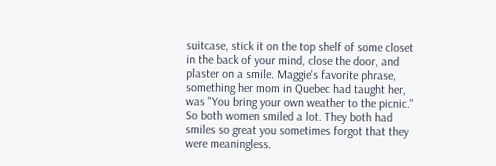suitcase, stick it on the top shelf of some closet in the back of your mind, close the door, and plaster on a smile. Maggie's favorite phrase, something her mom in Quebec had taught her, was "You bring your own weather to the picnic." So both women smiled a lot. They both had smiles so great you sometimes forgot that they were meaningless.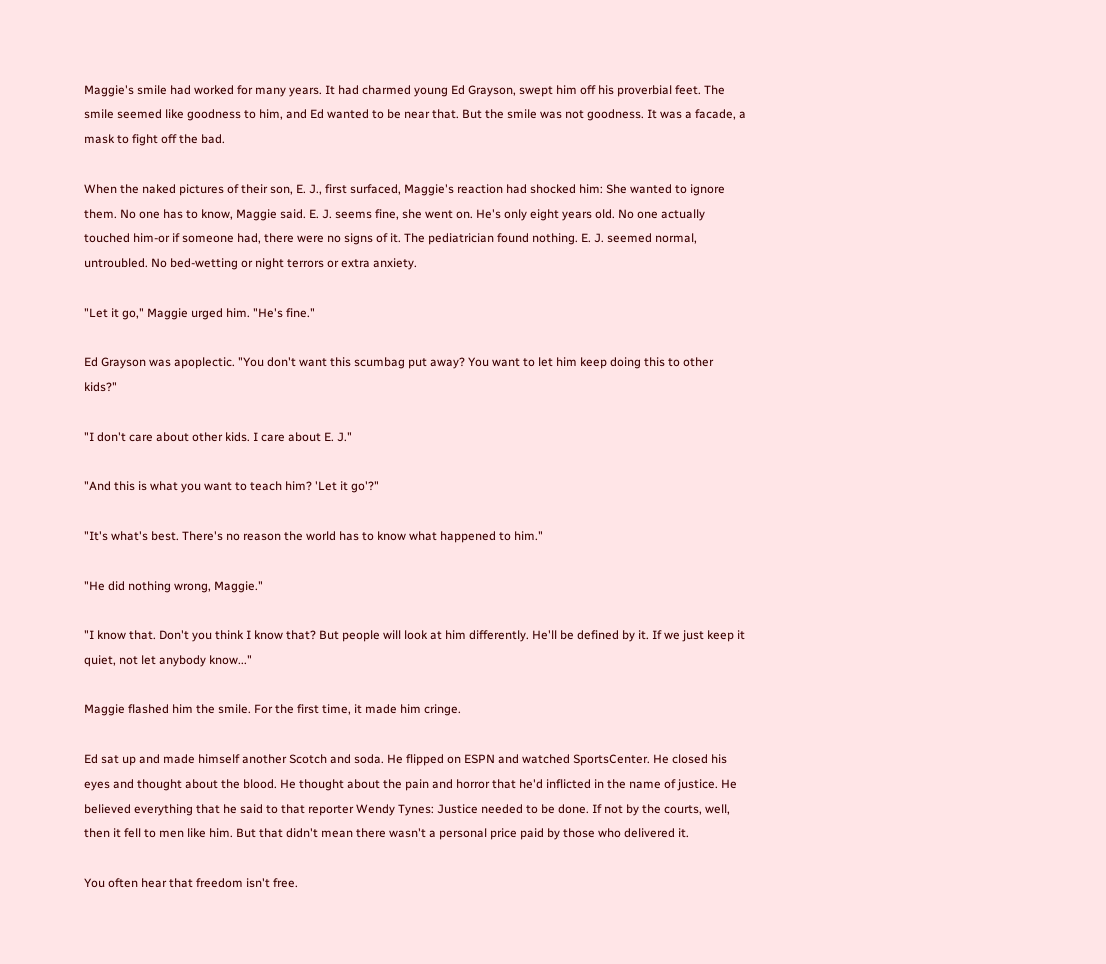Maggie's smile had worked for many years. It had charmed young Ed Grayson, swept him off his proverbial feet. The smile seemed like goodness to him, and Ed wanted to be near that. But the smile was not goodness. It was a facade, a mask to fight off the bad.

When the naked pictures of their son, E. J., first surfaced, Maggie's reaction had shocked him: She wanted to ignore them. No one has to know, Maggie said. E. J. seems fine, she went on. He's only eight years old. No one actually touched him-or if someone had, there were no signs of it. The pediatrician found nothing. E. J. seemed normal, untroubled. No bed-wetting or night terrors or extra anxiety.

"Let it go," Maggie urged him. "He's fine."

Ed Grayson was apoplectic. "You don't want this scumbag put away? You want to let him keep doing this to other kids?"

"I don't care about other kids. I care about E. J."

"And this is what you want to teach him? 'Let it go'?"

"It's what's best. There's no reason the world has to know what happened to him."

"He did nothing wrong, Maggie."

"I know that. Don't you think I know that? But people will look at him differently. He'll be defined by it. If we just keep it quiet, not let anybody know..."

Maggie flashed him the smile. For the first time, it made him cringe.

Ed sat up and made himself another Scotch and soda. He flipped on ESPN and watched SportsCenter. He closed his eyes and thought about the blood. He thought about the pain and horror that he'd inflicted in the name of justice. He believed everything that he said to that reporter Wendy Tynes: Justice needed to be done. If not by the courts, well, then it fell to men like him. But that didn't mean there wasn't a personal price paid by those who delivered it.

You often hear that freedom isn't free.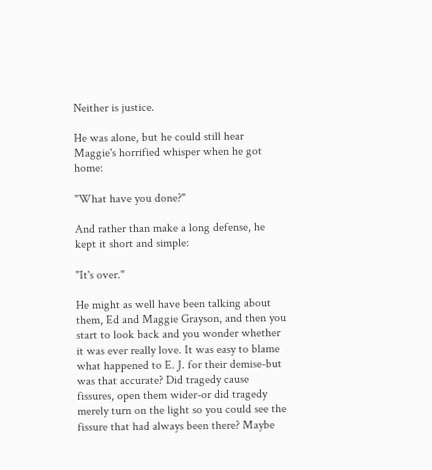Neither is justice.

He was alone, but he could still hear Maggie's horrified whisper when he got home:

"What have you done?"

And rather than make a long defense, he kept it short and simple:

"It's over."

He might as well have been talking about them, Ed and Maggie Grayson, and then you start to look back and you wonder whether it was ever really love. It was easy to blame what happened to E. J. for their demise-but was that accurate? Did tragedy cause fissures, open them wider-or did tragedy merely turn on the light so you could see the fissure that had always been there? Maybe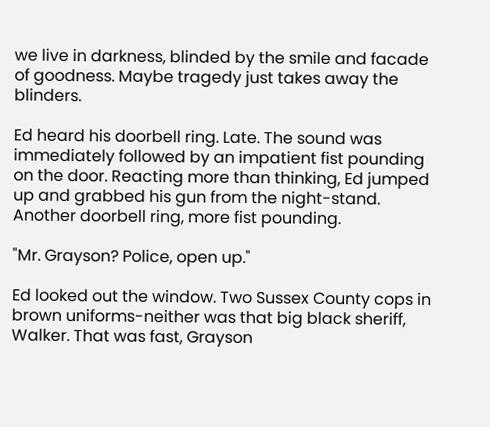we live in darkness, blinded by the smile and facade of goodness. Maybe tragedy just takes away the blinders.

Ed heard his doorbell ring. Late. The sound was immediately followed by an impatient fist pounding on the door. Reacting more than thinking, Ed jumped up and grabbed his gun from the night-stand. Another doorbell ring, more fist pounding.

"Mr. Grayson? Police, open up."

Ed looked out the window. Two Sussex County cops in brown uniforms-neither was that big black sheriff, Walker. That was fast, Grayson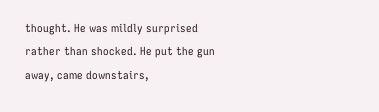thought. He was mildly surprised rather than shocked. He put the gun away, came downstairs,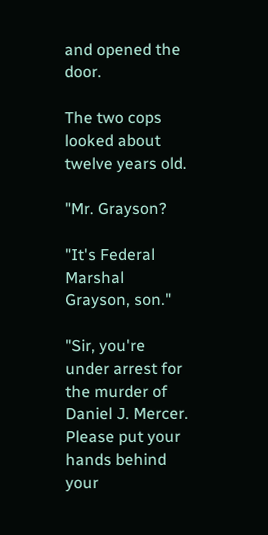and opened the door.

The two cops looked about twelve years old.

"Mr. Grayson?

"It's Federal Marshal Grayson, son."

"Sir, you're under arrest for the murder of Daniel J. Mercer. Please put your hands behind your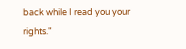back while I read you your rights."